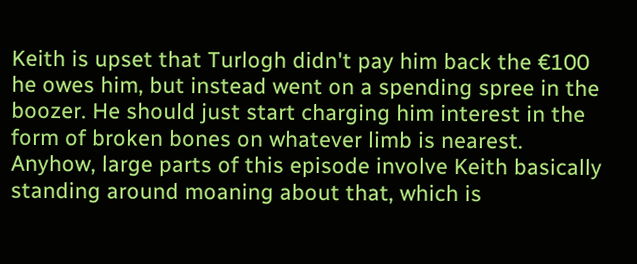Keith is upset that Turlogh didn't pay him back the €100 he owes him, but instead went on a spending spree in the boozer. He should just start charging him interest in the form of broken bones on whatever limb is nearest. Anyhow, large parts of this episode involve Keith basically standing around moaning about that, which is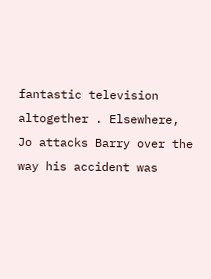fantastic television altogether . Elsewhere, Jo attacks Barry over the way his accident was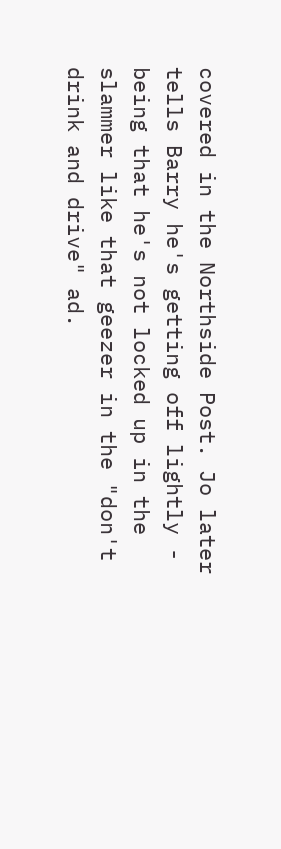covered in the Northside Post. Jo later tells Barry he's getting off lightly - being that he's not locked up in the slammer like that geezer in the "don't drink and drive" ad.